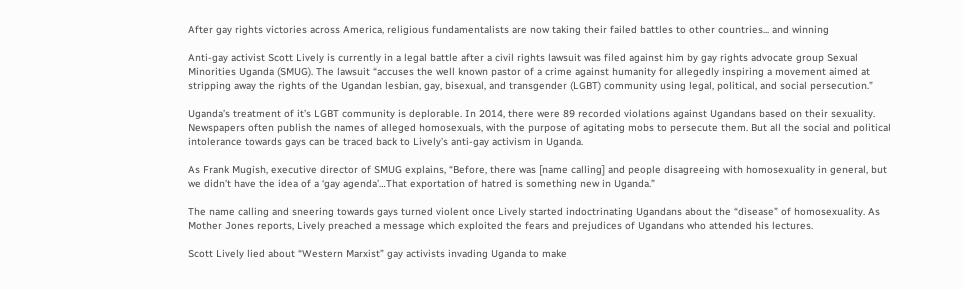After gay rights victories across America, religious fundamentalists are now taking their failed battles to other countries... and winning

Anti-gay activist Scott Lively is currently in a legal battle after a civil rights lawsuit was filed against him by gay rights advocate group Sexual Minorities Uganda (SMUG). The lawsuit “accuses the well known pastor of a crime against humanity for allegedly inspiring a movement aimed at stripping away the rights of the Ugandan lesbian, gay, bisexual, and transgender (LGBT) community using legal, political, and social persecution.”

Uganda’s treatment of it’s LGBT community is deplorable. In 2014, there were 89 recorded violations against Ugandans based on their sexuality. Newspapers often publish the names of alleged homosexuals, with the purpose of agitating mobs to persecute them. But all the social and political intolerance towards gays can be traced back to Lively’s anti-gay activism in Uganda.

As Frank Mugish, executive director of SMUG explains, “Before, there was [name calling] and people disagreeing with homosexuality in general, but we didn’t have the idea of a ‘gay agenda’…That exportation of hatred is something new in Uganda.”

The name calling and sneering towards gays turned violent once Lively started indoctrinating Ugandans about the “disease” of homosexuality. As Mother Jones reports, Lively preached a message which exploited the fears and prejudices of Ugandans who attended his lectures.

Scott Lively lied about “Western Marxist” gay activists invading Uganda to make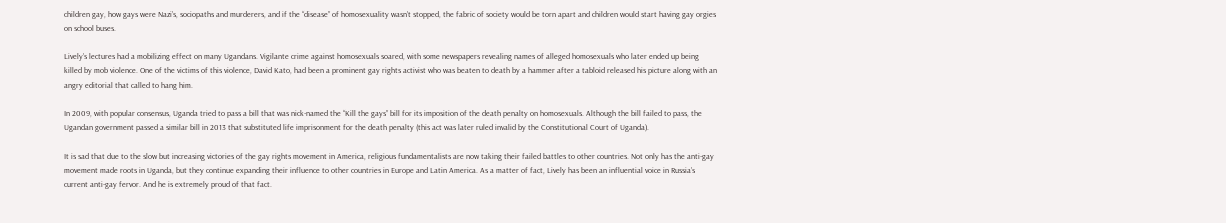children gay, how gays were Nazi’s, sociopaths and murderers, and if the “disease” of homosexuality wasn’t stopped, the fabric of society would be torn apart and children would start having gay orgies on school buses.

Lively’s lectures had a mobilizing effect on many Ugandans. Vigilante crime against homosexuals soared, with some newspapers revealing names of alleged homosexuals who later ended up being killed by mob violence. One of the victims of this violence, David Kato, had been a prominent gay rights activist who was beaten to death by a hammer after a tabloid released his picture along with an angry editorial that called to hang him.

In 2009, with popular consensus, Uganda tried to pass a bill that was nick-named the “Kill the gays” bill for its imposition of the death penalty on homosexuals. Although the bill failed to pass, the Ugandan government passed a similar bill in 2013 that substituted life imprisonment for the death penalty (this act was later ruled invalid by the Constitutional Court of Uganda).

It is sad that due to the slow but increasing victories of the gay rights movement in America, religious fundamentalists are now taking their failed battles to other countries. Not only has the anti-gay movement made roots in Uganda, but they continue expanding their influence to other countries in Europe and Latin America. As a matter of fact, Lively has been an influential voice in Russia’s current anti-gay fervor. And he is extremely proud of that fact.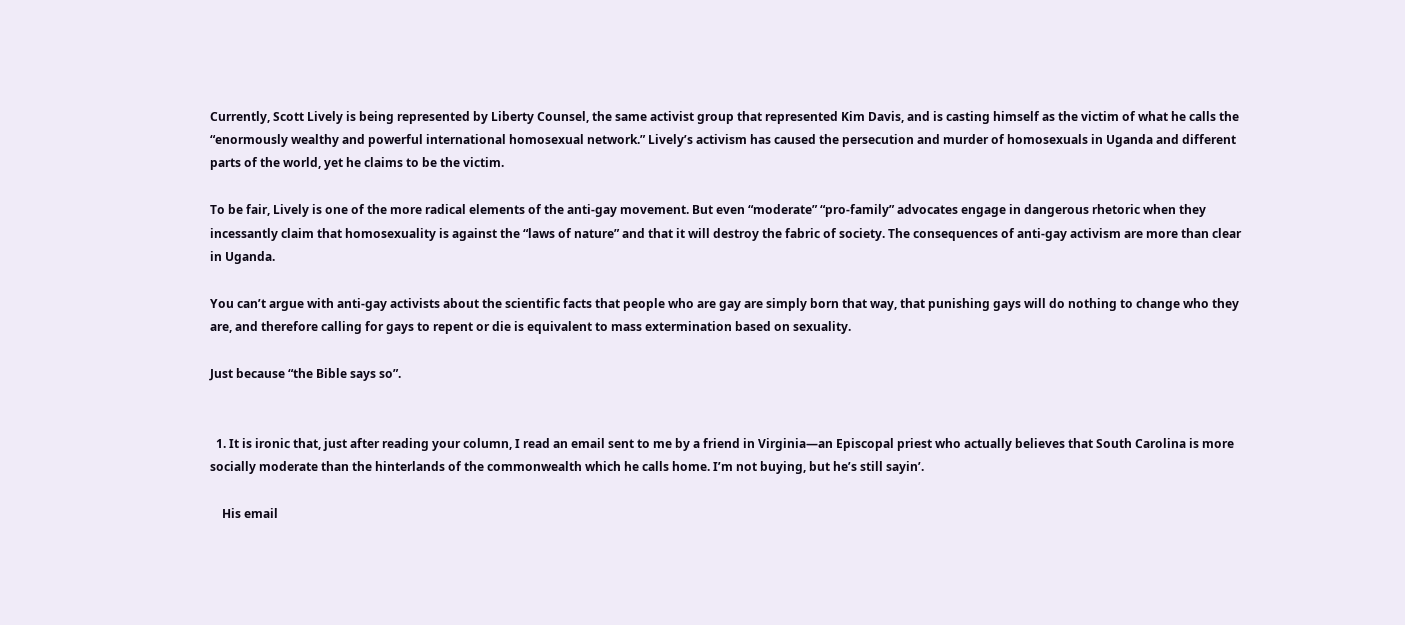Currently, Scott Lively is being represented by Liberty Counsel, the same activist group that represented Kim Davis, and is casting himself as the victim of what he calls the “enormously wealthy and powerful international homosexual network.” Lively’s activism has caused the persecution and murder of homosexuals in Uganda and different parts of the world, yet he claims to be the victim.

To be fair, Lively is one of the more radical elements of the anti-gay movement. But even “moderate” “pro-family” advocates engage in dangerous rhetoric when they incessantly claim that homosexuality is against the “laws of nature” and that it will destroy the fabric of society. The consequences of anti-gay activism are more than clear in Uganda.

You can’t argue with anti-gay activists about the scientific facts that people who are gay are simply born that way, that punishing gays will do nothing to change who they are, and therefore calling for gays to repent or die is equivalent to mass extermination based on sexuality.

Just because “the Bible says so”.


  1. It is ironic that, just after reading your column, I read an email sent to me by a friend in Virginia—an Episcopal priest who actually believes that South Carolina is more socially moderate than the hinterlands of the commonwealth which he calls home. I’m not buying, but he’s still sayin’.

    His email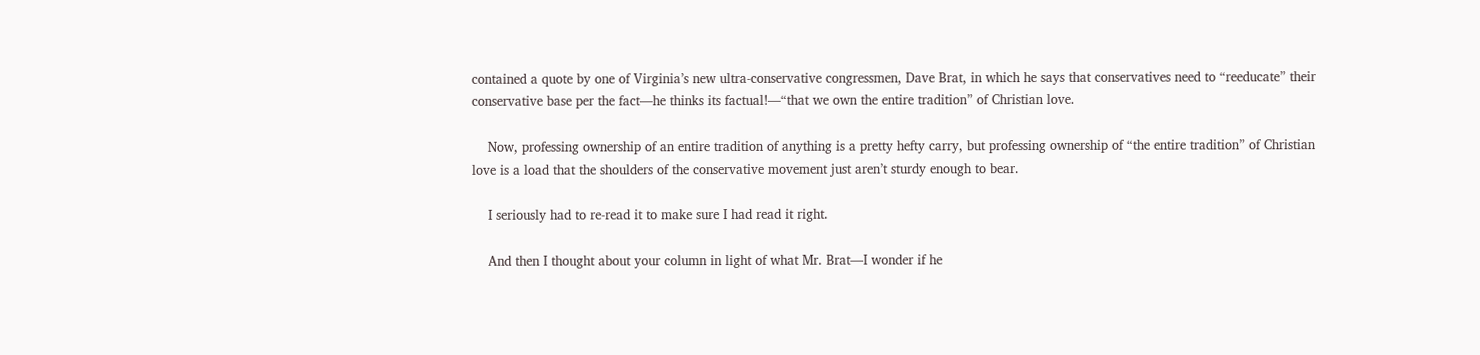contained a quote by one of Virginia’s new ultra-conservative congressmen, Dave Brat, in which he says that conservatives need to “reeducate” their conservative base per the fact—he thinks its factual!—“that we own the entire tradition” of Christian love.

    Now, professing ownership of an entire tradition of anything is a pretty hefty carry, but professing ownership of “the entire tradition” of Christian love is a load that the shoulders of the conservative movement just aren’t sturdy enough to bear.

    I seriously had to re-read it to make sure I had read it right.

    And then I thought about your column in light of what Mr. Brat—I wonder if he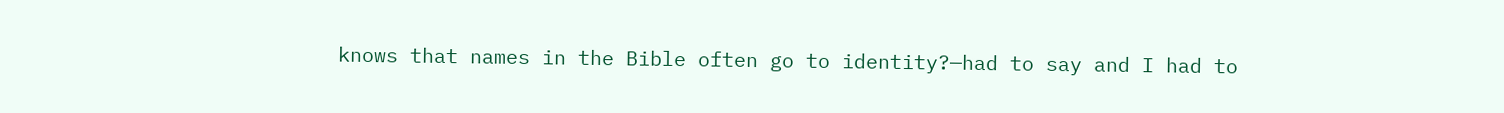knows that names in the Bible often go to identity?—had to say and I had to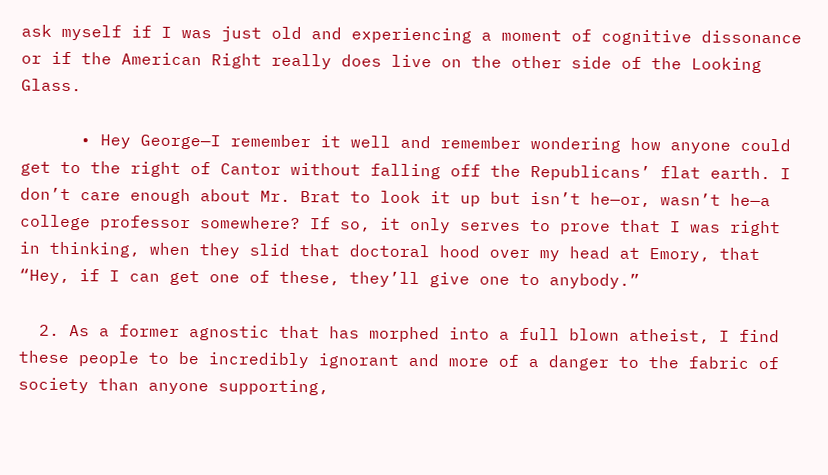ask myself if I was just old and experiencing a moment of cognitive dissonance or if the American Right really does live on the other side of the Looking Glass.

      • Hey George—I remember it well and remember wondering how anyone could get to the right of Cantor without falling off the Republicans’ flat earth. I don’t care enough about Mr. Brat to look it up but isn’t he—or, wasn’t he—a college professor somewhere? If so, it only serves to prove that I was right in thinking, when they slid that doctoral hood over my head at Emory, that “Hey, if I can get one of these, they’ll give one to anybody.”

  2. As a former agnostic that has morphed into a full blown atheist, I find these people to be incredibly ignorant and more of a danger to the fabric of society than anyone supporting,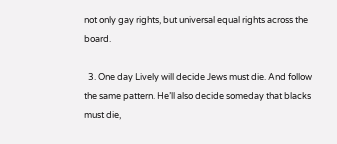not only gay rights, but universal equal rights across the board.

  3. One day Lively will decide Jews must die. And follow the same pattern. He’ll also decide someday that blacks must die,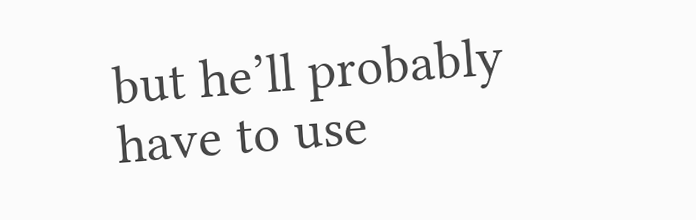but he’ll probably have to use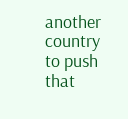another country to push that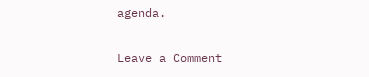agenda.

Leave a Comment